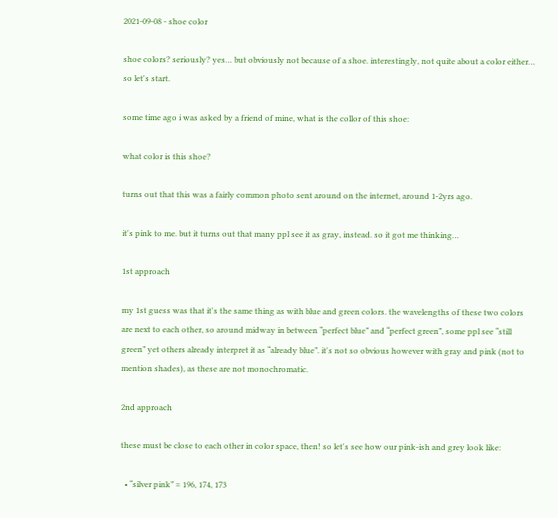2021-09-08 - shoe color

shoe colors? seriously? yes… but obviously not because of a shoe. interestingly, not quite about a color either… so let's start.

some time ago i was asked by a friend of mine, what is the collor of this shoe:

what color is this shoe?

turns out that this was a fairly common photo sent around on the internet, around 1-2yrs ago.

it's pink to me. but it turns out that many ppl see it as gray, instead. so it got me thinking…

1st approach

my 1st guess was that it's the same thing as with blue and green colors. the wavelengths of these two colors are next to each other, so around midway in between “perfect blue” and “perfect green”, some ppl see “still green” yet others already interpret it as “already blue”. it's not so obvious however with gray and pink (not to mention shades), as these are not monochromatic.

2nd approach

these must be close to each other in color space, then! so let's see how our pink-ish and grey look like:

  • “silver pink” = 196, 174, 173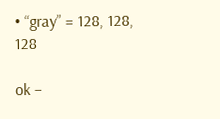• “gray” = 128, 128, 128

ok –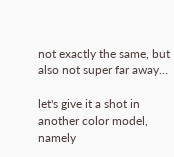not exactly the same, but also not super far away…

let's give it a shot in another color model, namely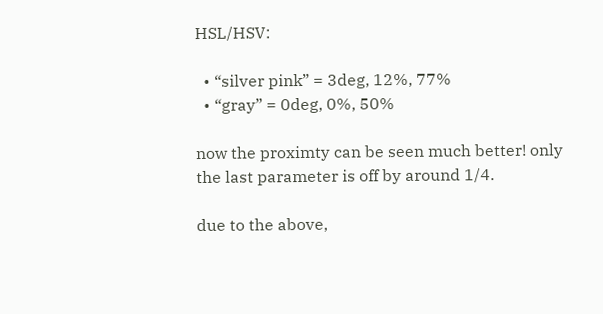HSL/HSV:

  • “silver pink” = 3deg, 12%, 77%
  • “gray” = 0deg, 0%, 50%

now the proximty can be seen much better! only the last parameter is off by around 1/4.

due to the above,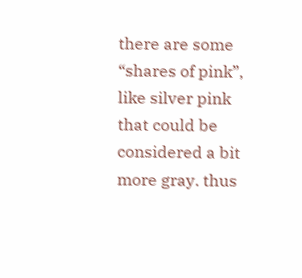there are some “shares of pink”, like silver pink that could be considered a bit more gray. thus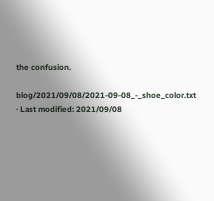the confusion.

blog/2021/09/08/2021-09-08_-_shoe_color.txt · Last modified: 2021/09/08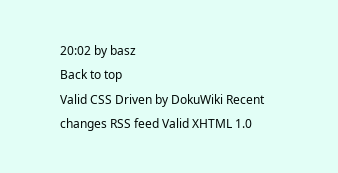20:02 by basz
Back to top
Valid CSS Driven by DokuWiki Recent changes RSS feed Valid XHTML 1.0